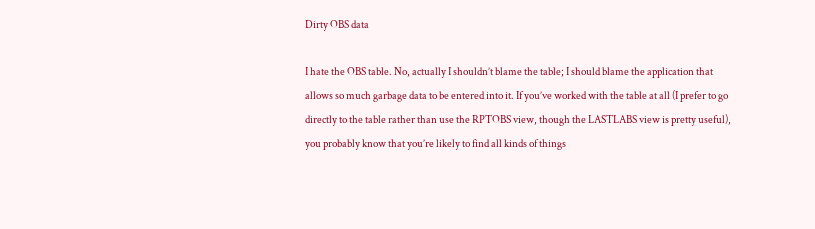Dirty OBS data

I hate the OBS table. No, actually I shouldn’t blame the table; I should blame the application that allows so much garbage data to be entered into it. If you’ve worked with the table at all (I prefer to go directly to the table rather than use the RPTOBS view, though the LASTLABS view is pretty useful), you probably know that you’re likely to find all kinds of things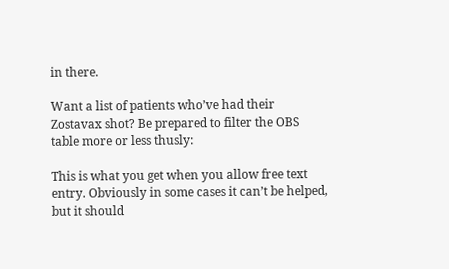in there.

Want a list of patients who’ve had their Zostavax shot? Be prepared to filter the OBS table more or less thusly:

This is what you get when you allow free text entry. Obviously in some cases it can’t be helped, but it should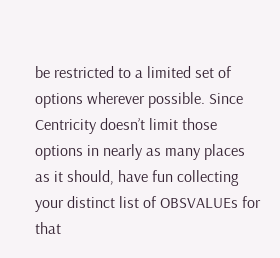be restricted to a limited set of options wherever possible. Since Centricity doesn’t limit those options in nearly as many places as it should, have fun collecting your distinct list of OBSVALUEs for that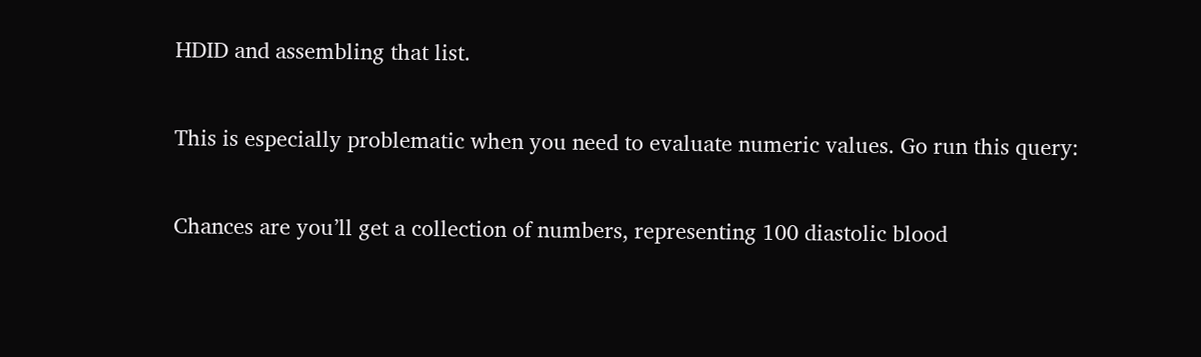HDID and assembling that list.

This is especially problematic when you need to evaluate numeric values. Go run this query:

Chances are you’ll get a collection of numbers, representing 100 diastolic blood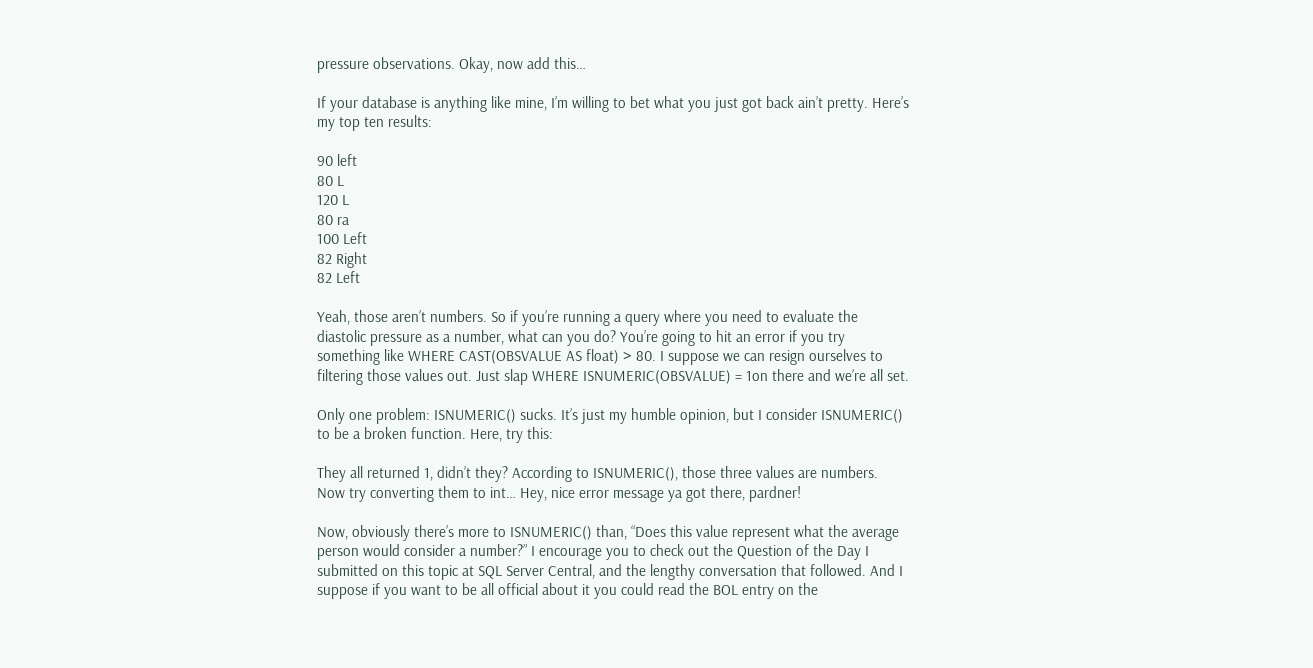pressure observations. Okay, now add this…

If your database is anything like mine, I’m willing to bet what you just got back ain’t pretty. Here’s my top ten results:

90 left
80 L
120 L
80 ra
100 Left
82 Right
82 Left

Yeah, those aren’t numbers. So if you’re running a query where you need to evaluate the diastolic pressure as a number, what can you do? You’re going to hit an error if you try something like WHERE CAST(OBSVALUE AS float) > 80. I suppose we can resign ourselves to filtering those values out. Just slap WHERE ISNUMERIC(OBSVALUE) = 1on there and we’re all set.

Only one problem: ISNUMERIC() sucks. It’s just my humble opinion, but I consider ISNUMERIC() to be a broken function. Here, try this:

They all returned 1, didn’t they? According to ISNUMERIC(), those three values are numbers. Now try converting them to int… Hey, nice error message ya got there, pardner!

Now, obviously there’s more to ISNUMERIC() than, “Does this value represent what the average person would consider a number?” I encourage you to check out the Question of the Day I submitted on this topic at SQL Server Central, and the lengthy conversation that followed. And I suppose if you want to be all official about it you could read the BOL entry on the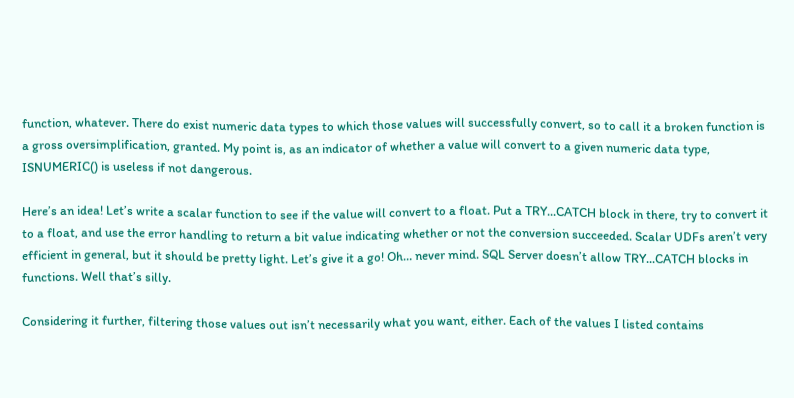function, whatever. There do exist numeric data types to which those values will successfully convert, so to call it a broken function is a gross oversimplification, granted. My point is, as an indicator of whether a value will convert to a given numeric data type, ISNUMERIC() is useless if not dangerous.

Here’s an idea! Let’s write a scalar function to see if the value will convert to a float. Put a TRY...CATCH block in there, try to convert it to a float, and use the error handling to return a bit value indicating whether or not the conversion succeeded. Scalar UDFs aren’t very efficient in general, but it should be pretty light. Let’s give it a go! Oh… never mind. SQL Server doesn’t allow TRY...CATCH blocks in functions. Well that’s silly.

Considering it further, filtering those values out isn’t necessarily what you want, either. Each of the values I listed contains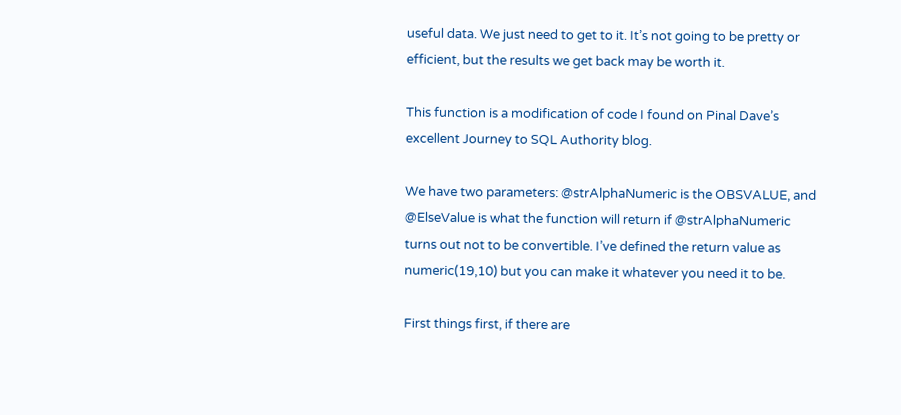useful data. We just need to get to it. It’s not going to be pretty or efficient, but the results we get back may be worth it.

This function is a modification of code I found on Pinal Dave’s excellent Journey to SQL Authority blog.

We have two parameters: @strAlphaNumeric is the OBSVALUE, and @ElseValue is what the function will return if @strAlphaNumeric turns out not to be convertible. I’ve defined the return value as numeric(19,10) but you can make it whatever you need it to be.

First things first, if there are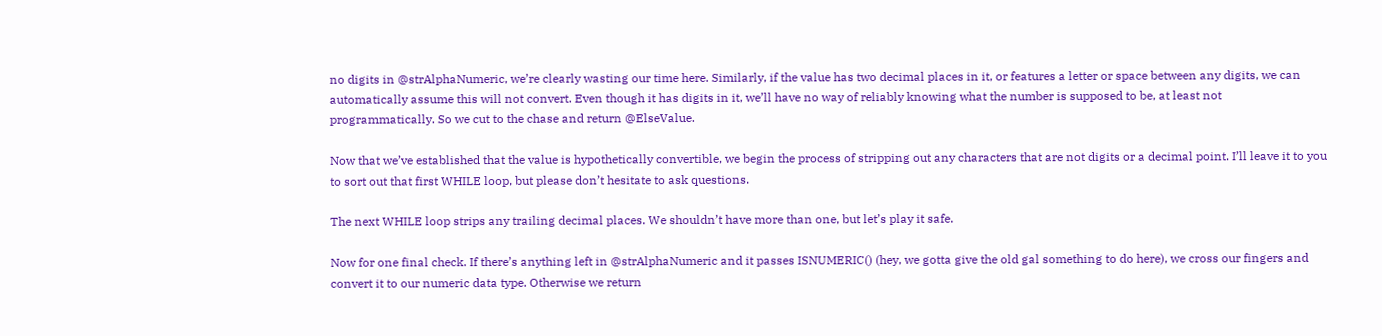no digits in @strAlphaNumeric, we’re clearly wasting our time here. Similarly, if the value has two decimal places in it, or features a letter or space between any digits, we can automatically assume this will not convert. Even though it has digits in it, we’ll have no way of reliably knowing what the number is supposed to be, at least not programmatically. So we cut to the chase and return @ElseValue.

Now that we’ve established that the value is hypothetically convertible, we begin the process of stripping out any characters that are not digits or a decimal point. I’ll leave it to you to sort out that first WHILE loop, but please don’t hesitate to ask questions.

The next WHILE loop strips any trailing decimal places. We shouldn’t have more than one, but let’s play it safe.

Now for one final check. If there’s anything left in @strAlphaNumeric and it passes ISNUMERIC() (hey, we gotta give the old gal something to do here), we cross our fingers and convert it to our numeric data type. Otherwise we return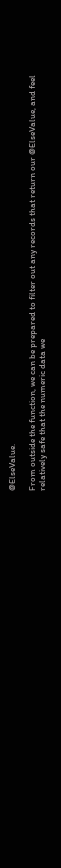@ElseValue.

From outside the function, we can be prepared to filter out any records that return our @ElseValue, and feel relatively safe that the numeric data we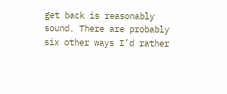get back is reasonably sound. There are probably six other ways I’d rather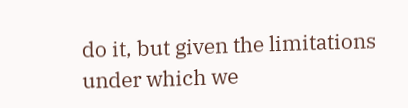do it, but given the limitations under which we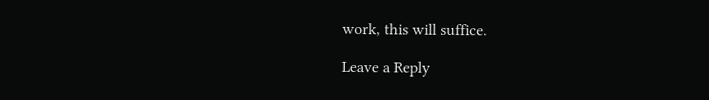work, this will suffice.

Leave a Reply